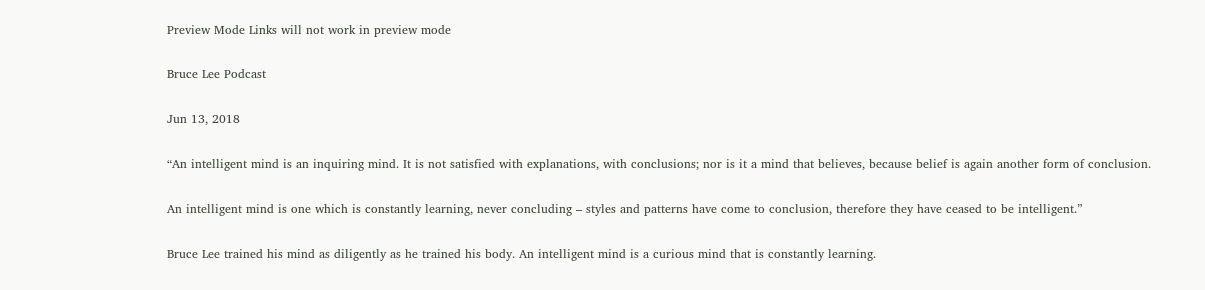Preview Mode Links will not work in preview mode

Bruce Lee Podcast

Jun 13, 2018

“An intelligent mind is an inquiring mind. It is not satisfied with explanations, with conclusions; nor is it a mind that believes, because belief is again another form of conclusion.

An intelligent mind is one which is constantly learning, never concluding – styles and patterns have come to conclusion, therefore they have ceased to be intelligent.”

Bruce Lee trained his mind as diligently as he trained his body. An intelligent mind is a curious mind that is constantly learning.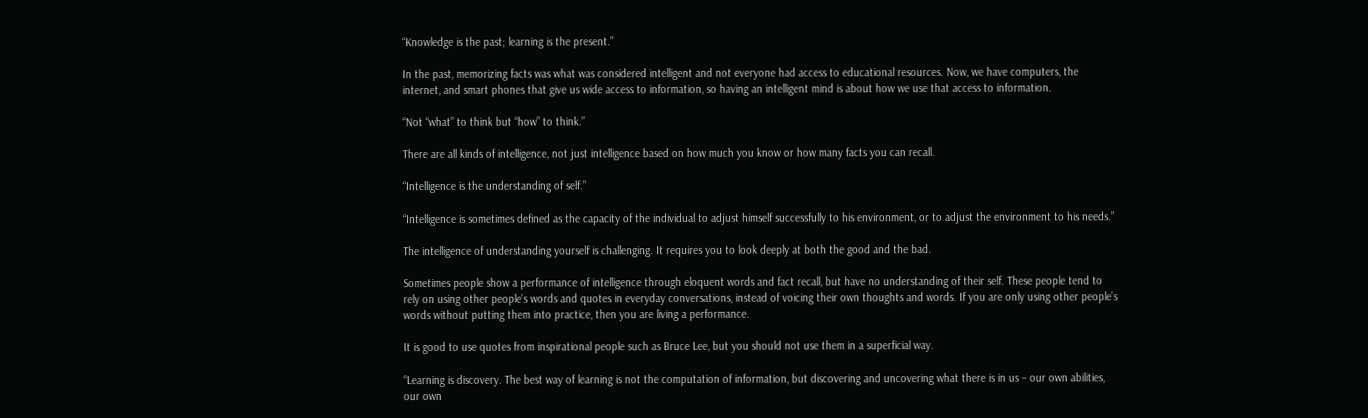“Knowledge is the past; learning is the present.”

In the past, memorizing facts was what was considered intelligent and not everyone had access to educational resources. Now, we have computers, the internet, and smart phones that give us wide access to information, so having an intelligent mind is about how we use that access to information.

“Not “what” to think but “how” to think.”

There are all kinds of intelligence, not just intelligence based on how much you know or how many facts you can recall.

“Intelligence is the understanding of self.”

“Intelligence is sometimes defined as the capacity of the individual to adjust himself successfully to his environment, or to adjust the environment to his needs.”

The intelligence of understanding yourself is challenging. It requires you to look deeply at both the good and the bad.

Sometimes people show a performance of intelligence through eloquent words and fact recall, but have no understanding of their self. These people tend to rely on using other people’s words and quotes in everyday conversations, instead of voicing their own thoughts and words. If you are only using other people’s words without putting them into practice, then you are living a performance.

It is good to use quotes from inspirational people such as Bruce Lee, but you should not use them in a superficial way.

“Learning is discovery. The best way of learning is not the computation of information, but discovering and uncovering what there is in us – our own abilities, our own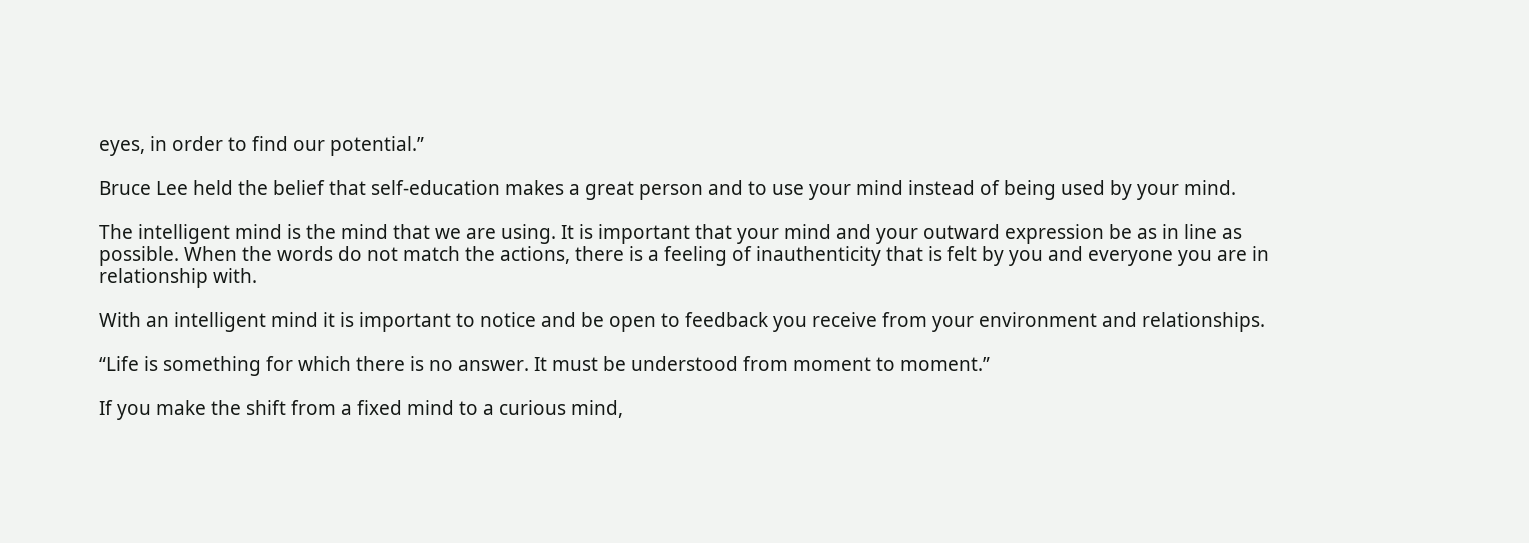eyes, in order to find our potential.”

Bruce Lee held the belief that self-education makes a great person and to use your mind instead of being used by your mind.

The intelligent mind is the mind that we are using. It is important that your mind and your outward expression be as in line as possible. When the words do not match the actions, there is a feeling of inauthenticity that is felt by you and everyone you are in relationship with.

With an intelligent mind it is important to notice and be open to feedback you receive from your environment and relationships.

“Life is something for which there is no answer. It must be understood from moment to moment.”

If you make the shift from a fixed mind to a curious mind,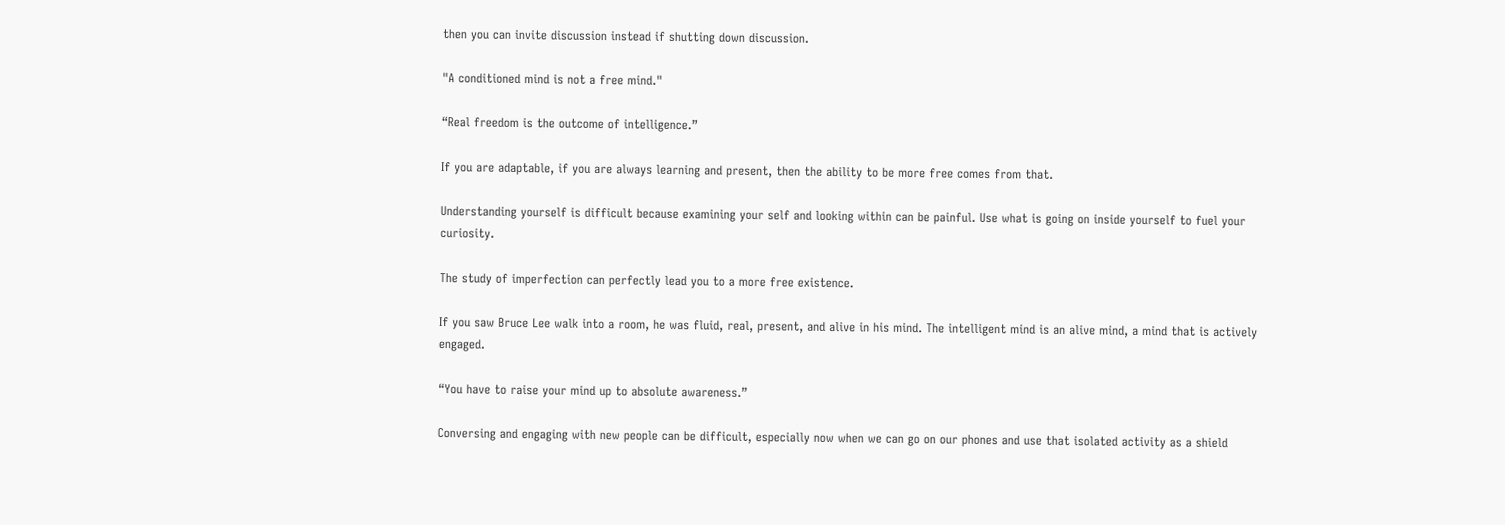then you can invite discussion instead if shutting down discussion.

"A conditioned mind is not a free mind."

“Real freedom is the outcome of intelligence.”

If you are adaptable, if you are always learning and present, then the ability to be more free comes from that.

Understanding yourself is difficult because examining your self and looking within can be painful. Use what is going on inside yourself to fuel your curiosity.

The study of imperfection can perfectly lead you to a more free existence.

If you saw Bruce Lee walk into a room, he was fluid, real, present, and alive in his mind. The intelligent mind is an alive mind, a mind that is actively engaged.

“You have to raise your mind up to absolute awareness.”

Conversing and engaging with new people can be difficult, especially now when we can go on our phones and use that isolated activity as a shield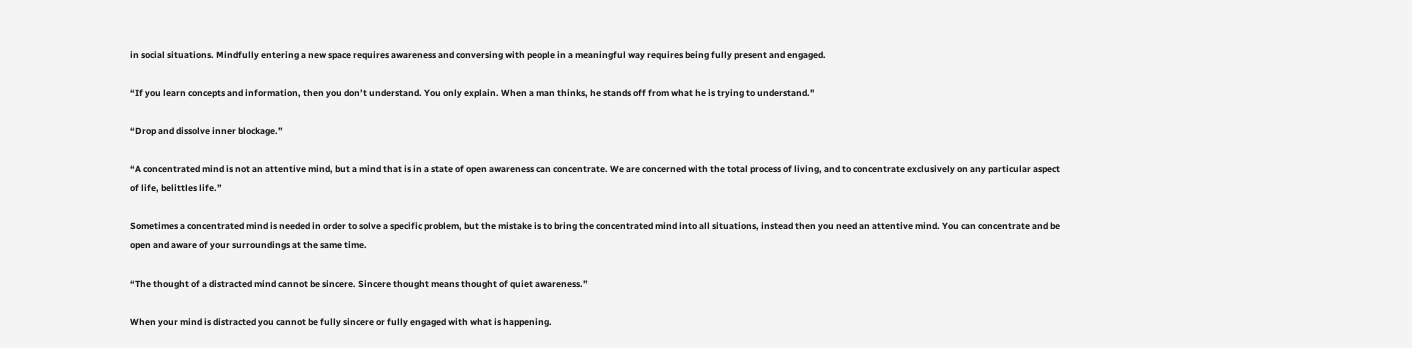in social situations. Mindfully entering a new space requires awareness and conversing with people in a meaningful way requires being fully present and engaged.

“If you learn concepts and information, then you don’t understand. You only explain. When a man thinks, he stands off from what he is trying to understand."

“Drop and dissolve inner blockage.”

“A concentrated mind is not an attentive mind, but a mind that is in a state of open awareness can concentrate. We are concerned with the total process of living, and to concentrate exclusively on any particular aspect of life, belittles life.”

Sometimes a concentrated mind is needed in order to solve a specific problem, but the mistake is to bring the concentrated mind into all situations, instead then you need an attentive mind. You can concentrate and be open and aware of your surroundings at the same time.

“The thought of a distracted mind cannot be sincere. Sincere thought means thought of quiet awareness.”

When your mind is distracted you cannot be fully sincere or fully engaged with what is happening.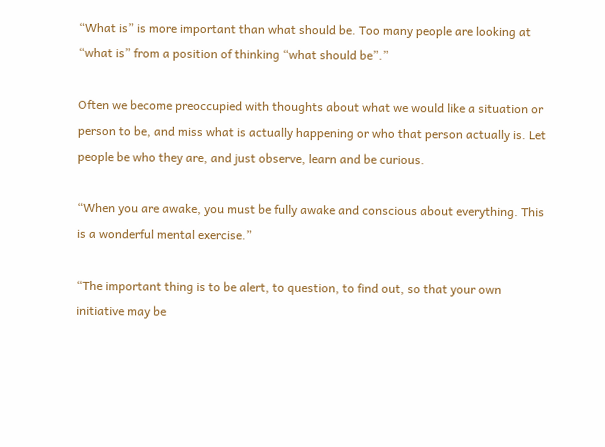“What is” is more important than what should be. Too many people are looking at “what is” from a position of thinking “what should be”.”

Often we become preoccupied with thoughts about what we would like a situation or person to be, and miss what is actually happening or who that person actually is. Let people be who they are, and just observe, learn and be curious.

“When you are awake, you must be fully awake and conscious about everything. This is a wonderful mental exercise.”

“The important thing is to be alert, to question, to find out, so that your own initiative may be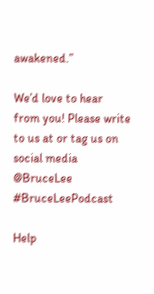awakened.”

We’d love to hear from you! Please write to us at or tag us on social media @BruceLee #BruceLeePodcast

Help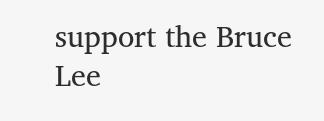support the Bruce Lee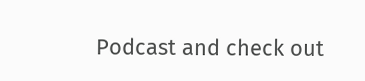Podcast and check out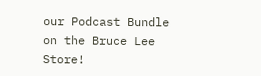our Podcast Bundle on the Bruce Lee Store!